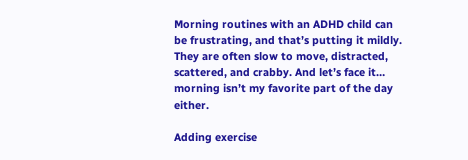Morning routines with an ADHD child can be frustrating, and that’s putting it mildly. They are often slow to move, distracted, scattered, and crabby. And let’s face it… morning isn’t my favorite part of the day either.

Adding exercise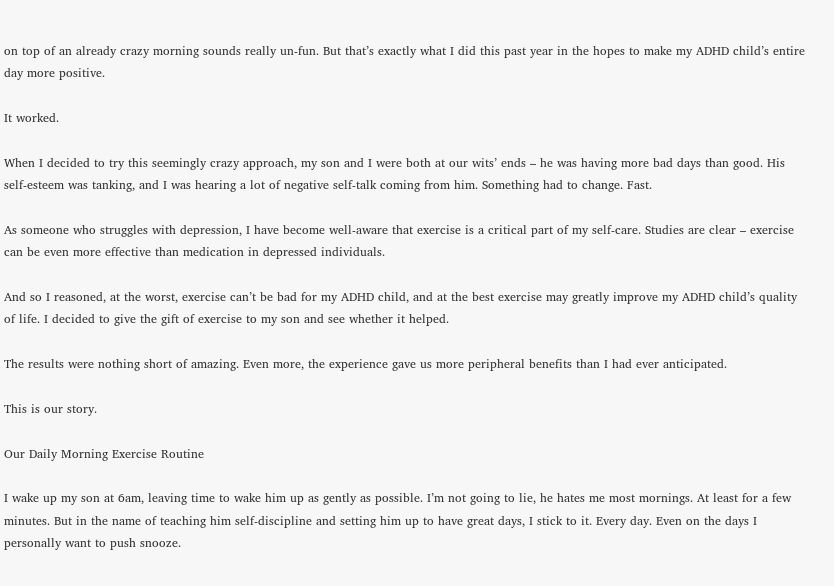on top of an already crazy morning sounds really un-fun. But that’s exactly what I did this past year in the hopes to make my ADHD child’s entire day more positive.

It worked.

When I decided to try this seemingly crazy approach, my son and I were both at our wits’ ends – he was having more bad days than good. His self-esteem was tanking, and I was hearing a lot of negative self-talk coming from him. Something had to change. Fast.

As someone who struggles with depression, I have become well-aware that exercise is a critical part of my self-care. Studies are clear – exercise can be even more effective than medication in depressed individuals.

And so I reasoned, at the worst, exercise can’t be bad for my ADHD child, and at the best exercise may greatly improve my ADHD child’s quality of life. I decided to give the gift of exercise to my son and see whether it helped.

The results were nothing short of amazing. Even more, the experience gave us more peripheral benefits than I had ever anticipated.

This is our story.

Our Daily Morning Exercise Routine

I wake up my son at 6am, leaving time to wake him up as gently as possible. I’m not going to lie, he hates me most mornings. At least for a few minutes. But in the name of teaching him self-discipline and setting him up to have great days, I stick to it. Every day. Even on the days I personally want to push snooze.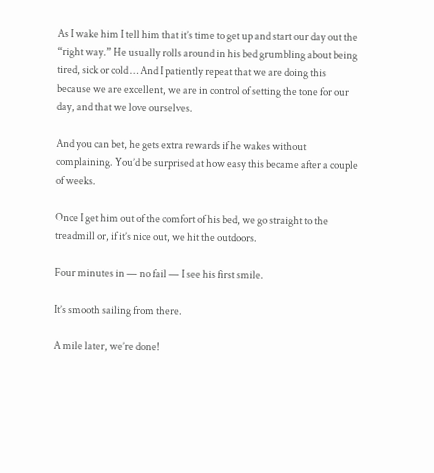As I wake him I tell him that it’s time to get up and start our day out the “right way.” He usually rolls around in his bed grumbling about being tired, sick or cold … And I patiently repeat that we are doing this because we are excellent, we are in control of setting the tone for our day, and that we love ourselves.

And you can bet, he gets extra rewards if he wakes without complaining. You’d be surprised at how easy this became after a couple of weeks.

Once I get him out of the comfort of his bed, we go straight to the treadmill or, if it’s nice out, we hit the outdoors.

Four minutes in — no fail — I see his first smile.

It’s smooth sailing from there.

A mile later, we’re done!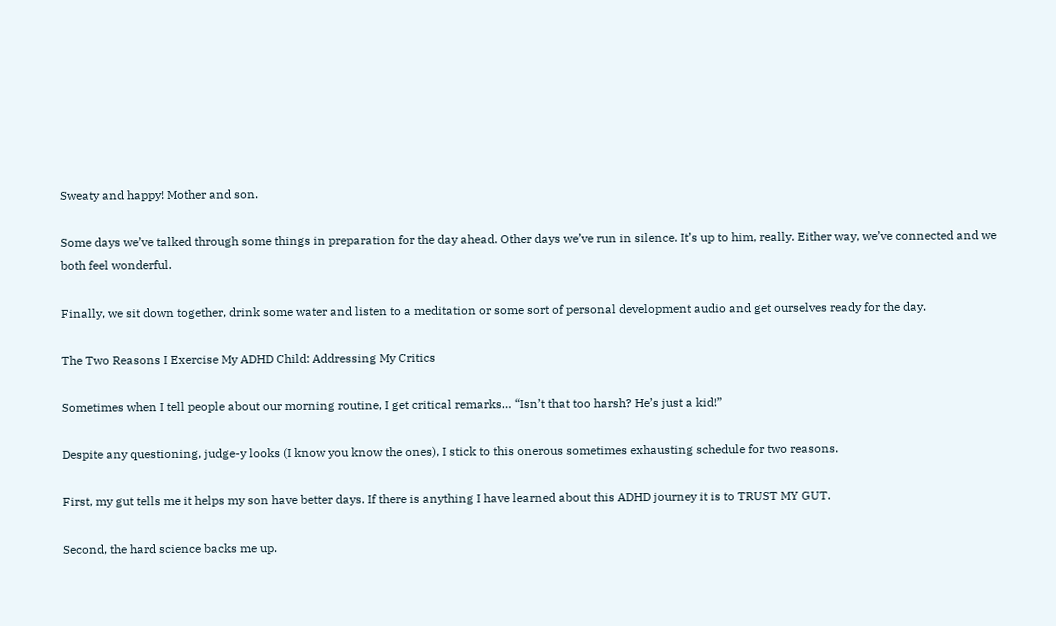Sweaty and happy! Mother and son.

Some days we’ve talked through some things in preparation for the day ahead. Other days we’ve run in silence. It’s up to him, really. Either way, we’ve connected and we both feel wonderful.

Finally, we sit down together, drink some water and listen to a meditation or some sort of personal development audio and get ourselves ready for the day.

The Two Reasons I Exercise My ADHD Child: Addressing My Critics

Sometimes when I tell people about our morning routine, I get critical remarks… “Isn’t that too harsh? He’s just a kid!”

Despite any questioning, judge-y looks (I know you know the ones), I stick to this onerous sometimes exhausting schedule for two reasons.

First, my gut tells me it helps my son have better days. If there is anything I have learned about this ADHD journey it is to TRUST MY GUT.

Second, the hard science backs me up.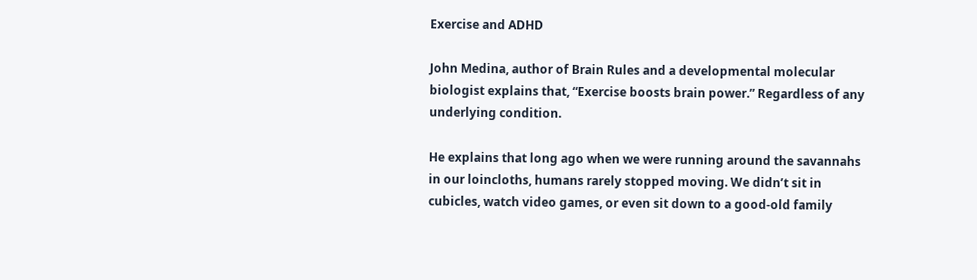Exercise and ADHD

John Medina, author of Brain Rules and a developmental molecular biologist explains that, “Exercise boosts brain power.” Regardless of any underlying condition.

He explains that long ago when we were running around the savannahs in our loincloths, humans rarely stopped moving. We didn’t sit in cubicles, watch video games, or even sit down to a good-old family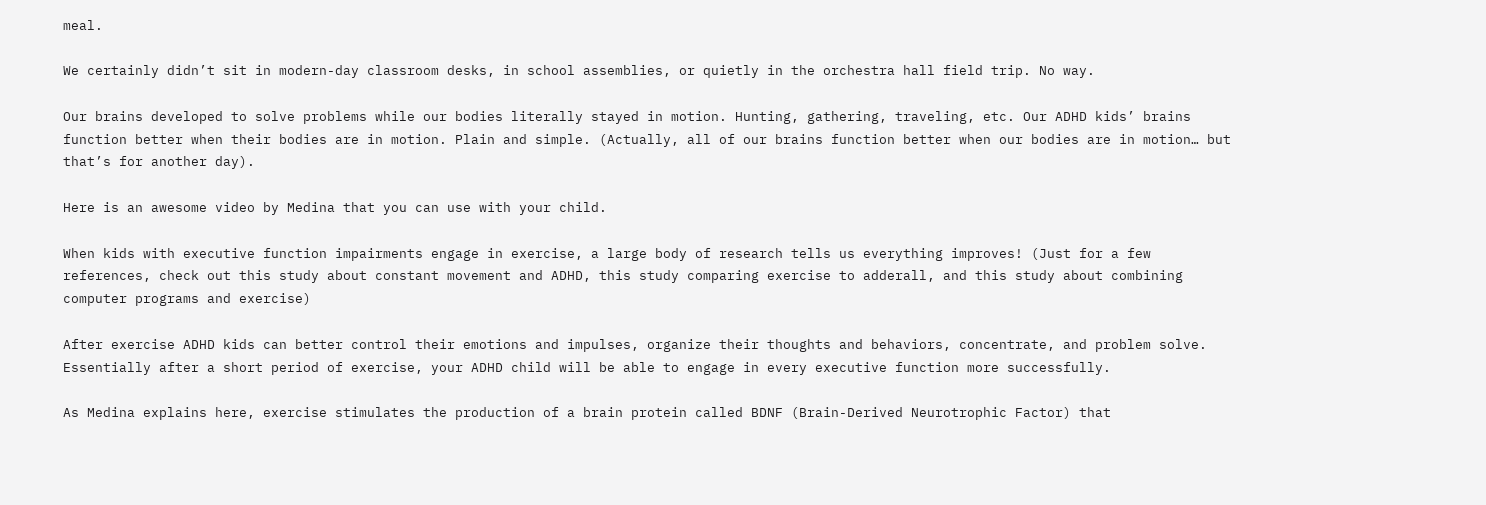meal.

We certainly didn’t sit in modern-day classroom desks, in school assemblies, or quietly in the orchestra hall field trip. No way.

Our brains developed to solve problems while our bodies literally stayed in motion. Hunting, gathering, traveling, etc. Our ADHD kids’ brains function better when their bodies are in motion. Plain and simple. (Actually, all of our brains function better when our bodies are in motion… but that’s for another day).

Here is an awesome video by Medina that you can use with your child.

When kids with executive function impairments engage in exercise, a large body of research tells us everything improves! (Just for a few references, check out this study about constant movement and ADHD, this study comparing exercise to adderall, and this study about combining computer programs and exercise)

After exercise ADHD kids can better control their emotions and impulses, organize their thoughts and behaviors, concentrate, and problem solve. Essentially after a short period of exercise, your ADHD child will be able to engage in every executive function more successfully.

As Medina explains here, exercise stimulates the production of a brain protein called BDNF (Brain-Derived Neurotrophic Factor) that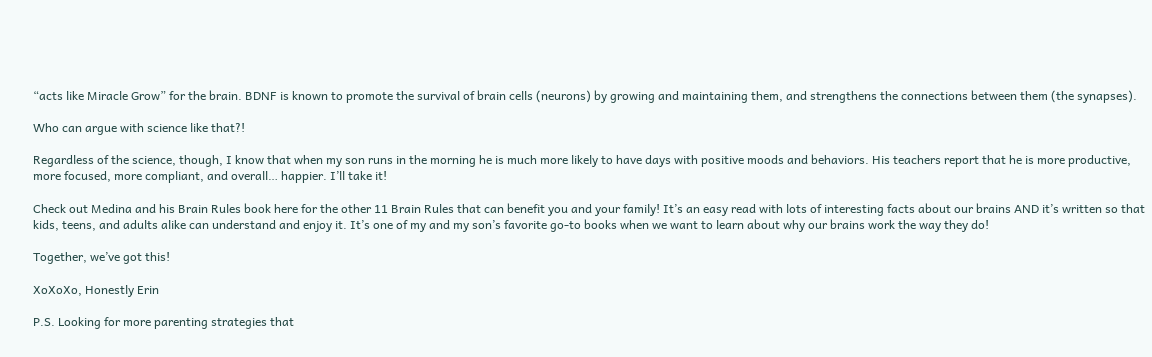“acts like Miracle Grow” for the brain. BDNF is known to promote the survival of brain cells (neurons) by growing and maintaining them, and strengthens the connections between them (the synapses).

Who can argue with science like that?!

Regardless of the science, though, I know that when my son runs in the morning he is much more likely to have days with positive moods and behaviors. His teachers report that he is more productive, more focused, more compliant, and overall… happier. I’ll take it!

Check out Medina and his Brain Rules book here for the other 11 Brain Rules that can benefit you and your family! It’s an easy read with lots of interesting facts about our brains AND it’s written so that kids, teens, and adults alike can understand and enjoy it. It’s one of my and my son’s favorite go-to books when we want to learn about why our brains work the way they do!

Together, we’ve got this!

XoXoXo, Honestly Erin

P.S. Looking for more parenting strategies that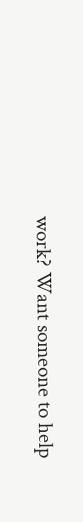work? Want someone to help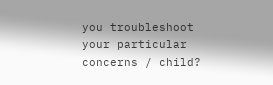you troubleshoot your particular concerns / child?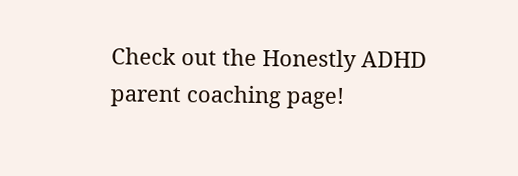Check out the Honestly ADHD parent coaching page!